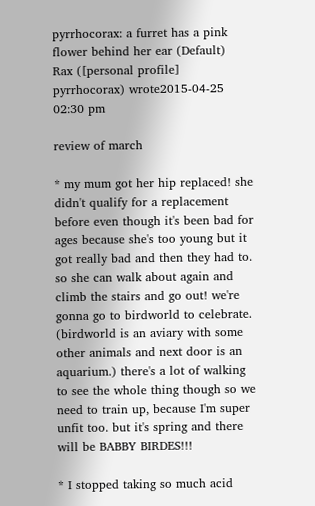pyrrhocorax: a furret has a pink flower behind her ear (Default)
Rax ([personal profile] pyrrhocorax) wrote2015-04-25 02:30 pm

review of march

* my mum got her hip replaced! she didn't qualify for a replacement before even though it's been bad for ages because she's too young but it got really bad and then they had to. so she can walk about again and climb the stairs and go out! we're gonna go to birdworld to celebrate. (birdworld is an aviary with some other animals and next door is an aquarium.) there's a lot of walking to see the whole thing though so we need to train up, because I'm super unfit too. but it's spring and there will be BABBY BIRDES!!!

* I stopped taking so much acid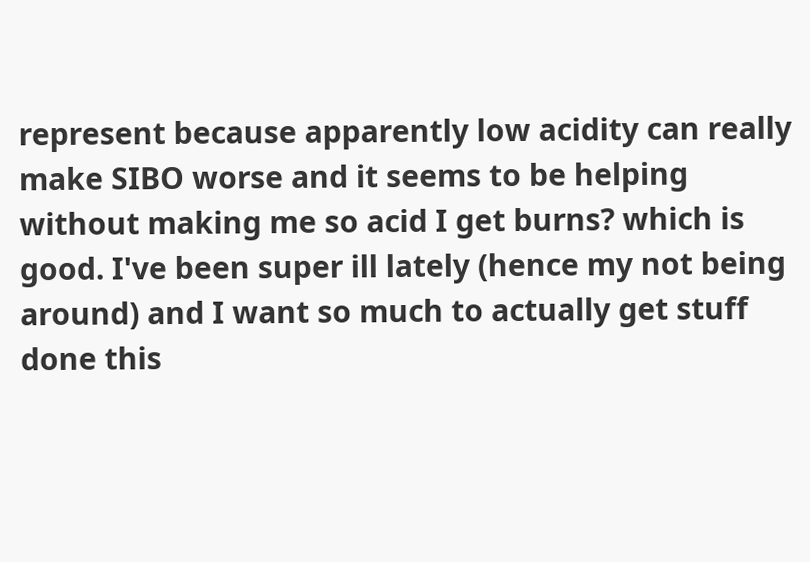represent because apparently low acidity can really make SIBO worse and it seems to be helping without making me so acid I get burns? which is good. I've been super ill lately (hence my not being around) and I want so much to actually get stuff done this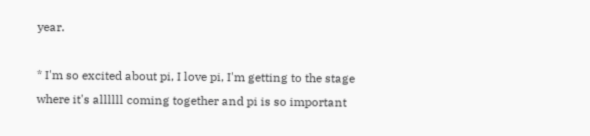year.

* I'm so excited about pi, I love pi, I'm getting to the stage where it's allllll coming together and pi is so important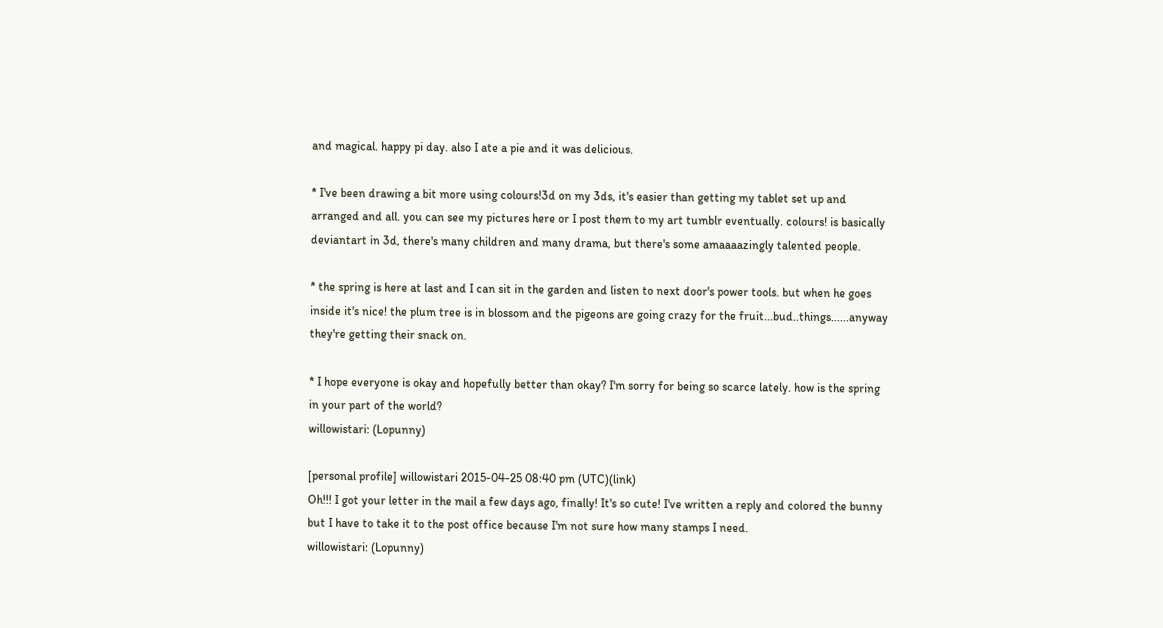and magical. happy pi day. also I ate a pie and it was delicious.

* I've been drawing a bit more using colours!3d on my 3ds, it's easier than getting my tablet set up and arranged and all. you can see my pictures here or I post them to my art tumblr eventually. colours! is basically deviantart in 3d, there's many children and many drama, but there's some amaaaazingly talented people.

* the spring is here at last and I can sit in the garden and listen to next door's power tools. but when he goes inside it's nice! the plum tree is in blossom and the pigeons are going crazy for the fruit...bud..things......anyway they're getting their snack on.

* I hope everyone is okay and hopefully better than okay? I'm sorry for being so scarce lately. how is the spring in your part of the world?
willowistari: (Lopunny)

[personal profile] willowistari 2015-04-25 08:40 pm (UTC)(link)
Oh!!! I got your letter in the mail a few days ago, finally! It's so cute! I've written a reply and colored the bunny but I have to take it to the post office because I'm not sure how many stamps I need.
willowistari: (Lopunny)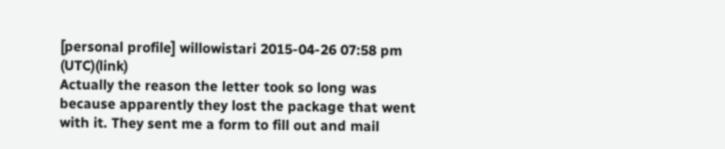[personal profile] willowistari 2015-04-26 07:58 pm (UTC)(link)
Actually the reason the letter took so long was because apparently they lost the package that went with it. They sent me a form to fill out and mail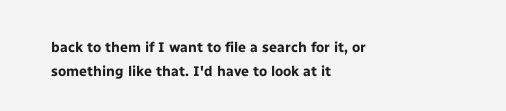back to them if I want to file a search for it, or something like that. I'd have to look at it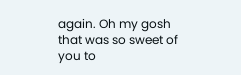again. Oh my gosh that was so sweet of you to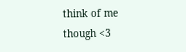think of me though <3